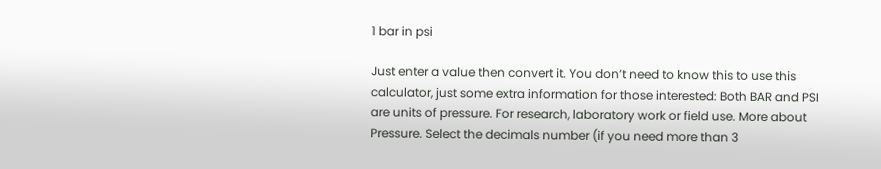1 bar in psi

Just enter a value then convert it. You don’t need to know this to use this calculator, just some extra information for those interested: Both BAR and PSI are units of pressure. For research, laboratory work or field use. More about Pressure. Select the decimals number (if you need more than 3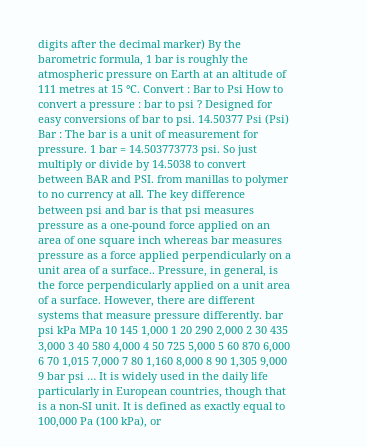digits after the decimal marker) By the barometric formula, 1 bar is roughly the atmospheric pressure on Earth at an altitude of 111 metres at 15 °C. Convert : Bar to Psi How to convert a pressure : bar to psi ? Designed for easy conversions of bar to psi. 14.50377 Psi (Psi) Bar : The bar is a unit of measurement for pressure. 1 bar = 14.503773773 psi. So just multiply or divide by 14.5038 to convert between BAR and PSI. from manillas to polymer to no currency at all. The key difference between psi and bar is that psi measures pressure as a one-pound force applied on an area of one square inch whereas bar measures pressure as a force applied perpendicularly on a unit area of a surface.. Pressure, in general, is the force perpendicularly applied on a unit area of a surface. However, there are different systems that measure pressure differently. bar psi kPa MPa 10 145 1,000 1 20 290 2,000 2 30 435 3,000 3 40 580 4,000 4 50 725 5,000 5 60 870 6,000 6 70 1,015 7,000 7 80 1,160 8,000 8 90 1,305 9,000 9 bar psi … It is widely used in the daily life particularly in European countries, though that is a non-SI unit. It is defined as exactly equal to 100,000 Pa (100 kPa), or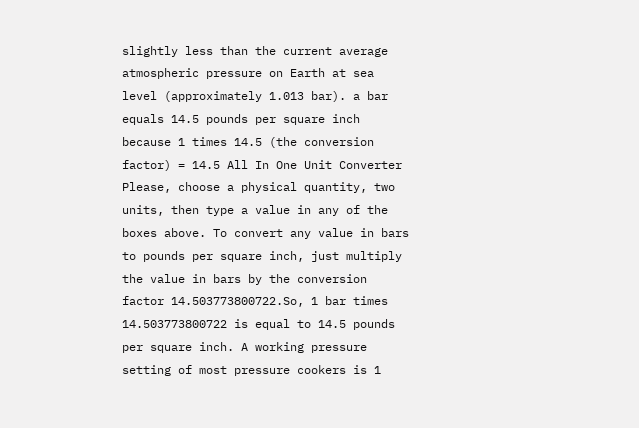slightly less than the current average atmospheric pressure on Earth at sea level (approximately 1.013 bar). a bar equals 14.5 pounds per square inch because 1 times 14.5 (the conversion factor) = 14.5 All In One Unit Converter Please, choose a physical quantity, two units, then type a value in any of the boxes above. To convert any value in bars to pounds per square inch, just multiply the value in bars by the conversion factor 14.503773800722.So, 1 bar times 14.503773800722 is equal to 14.5 pounds per square inch. A working pressure setting of most pressure cookers is 1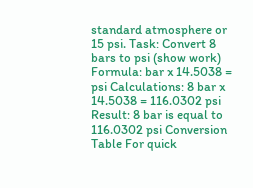standard atmosphere or 15 psi. Task: Convert 8 bars to psi (show work) Formula: bar x 14.5038 = psi Calculations: 8 bar x 14.5038 = 116.0302 psi Result: 8 bar is equal to 116.0302 psi Conversion Table For quick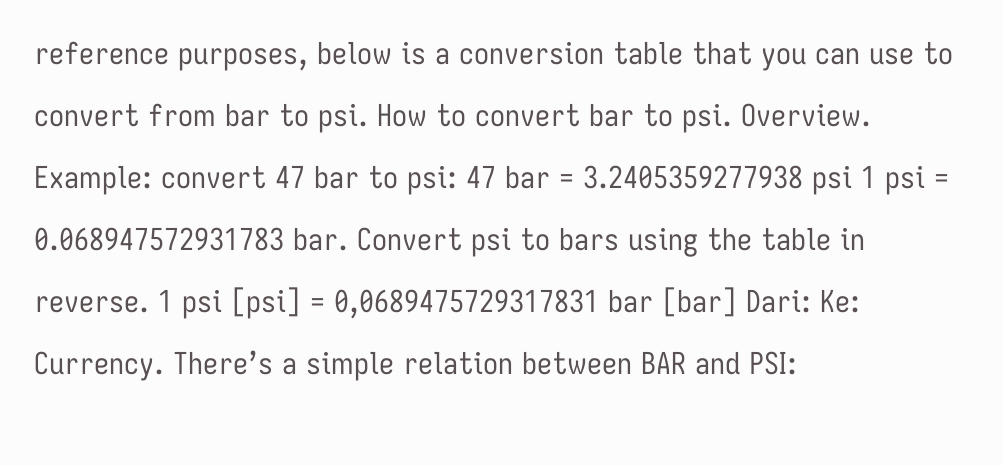reference purposes, below is a conversion table that you can use to convert from bar to psi. How to convert bar to psi. Overview. Example: convert 47 bar to psi: 47 bar = 3.2405359277938 psi 1 psi = 0.068947572931783 bar. Convert psi to bars using the table in reverse. 1 psi [psi] = 0,0689475729317831 bar [bar] Dari: Ke: Currency. There’s a simple relation between BAR and PSI: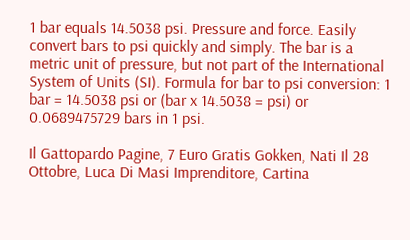1 bar equals 14.5038 psi. Pressure and force. Easily convert bars to psi quickly and simply. The bar is a metric unit of pressure, but not part of the International System of Units (SI). Formula for bar to psi conversion: 1 bar = 14.5038 psi or (bar x 14.5038 = psi) or 0.0689475729 bars in 1 psi.

Il Gattopardo Pagine, 7 Euro Gratis Gokken, Nati Il 28 Ottobre, Luca Di Masi Imprenditore, Cartina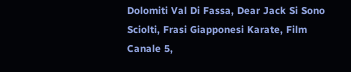Dolomiti Val Di Fassa, Dear Jack Si Sono Sciolti, Frasi Giapponesi Karate, Film Canale 5,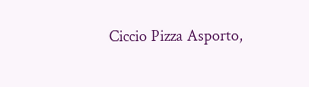Ciccio Pizza Asporto,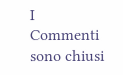I Commenti sono chiusi